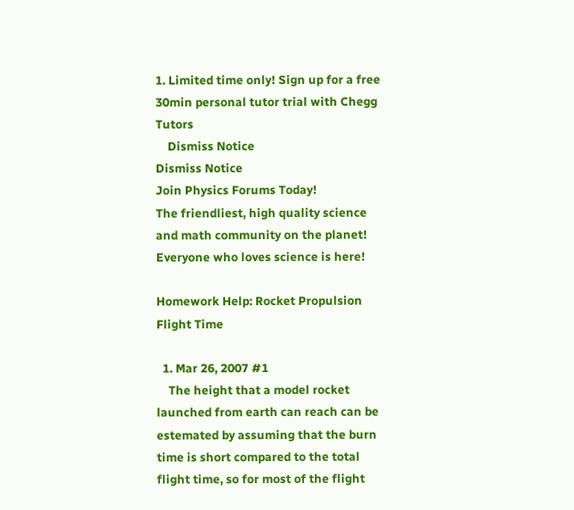1. Limited time only! Sign up for a free 30min personal tutor trial with Chegg Tutors
    Dismiss Notice
Dismiss Notice
Join Physics Forums Today!
The friendliest, high quality science and math community on the planet! Everyone who loves science is here!

Homework Help: Rocket Propulsion Flight Time

  1. Mar 26, 2007 #1
    The height that a model rocket launched from earth can reach can be estemated by assuming that the burn time is short compared to the total flight time, so for most of the flight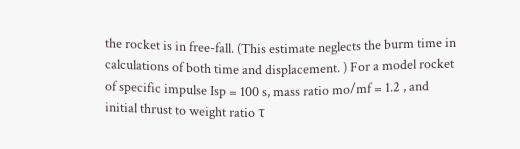the rocket is in free-fall. (This estimate neglects the burm time in calculations of both time and displacement. ) For a model rocket of specific impulse Isp = 100 s, mass ratio mo/mf = 1.2 , and initial thrust to weight ratio τ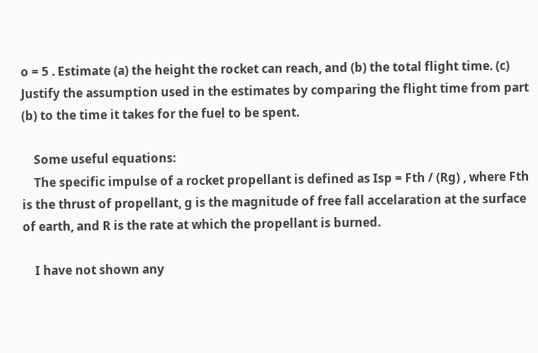o = 5 . Estimate (a) the height the rocket can reach, and (b) the total flight time. (c) Justify the assumption used in the estimates by comparing the flight time from part (b) to the time it takes for the fuel to be spent.

    Some useful equations:
    The specific impulse of a rocket propellant is defined as Isp = Fth / (Rg) , where Fth is the thrust of propellant, g is the magnitude of free fall accelaration at the surface of earth, and R is the rate at which the propellant is burned.

    I have not shown any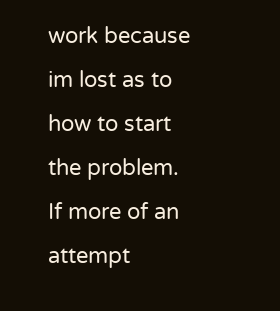work because im lost as to how to start the problem. If more of an attempt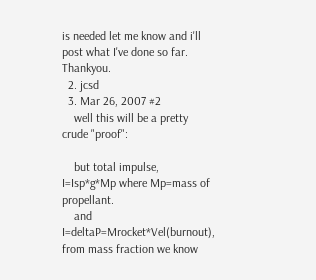is needed let me know and i'll post what I've done so far. Thankyou.
  2. jcsd
  3. Mar 26, 2007 #2
    well this will be a pretty crude "proof":

    but total impulse, I=Isp*g*Mp where Mp=mass of propellant.
    and I=deltaP=Mrocket*Vel(burnout), from mass fraction we know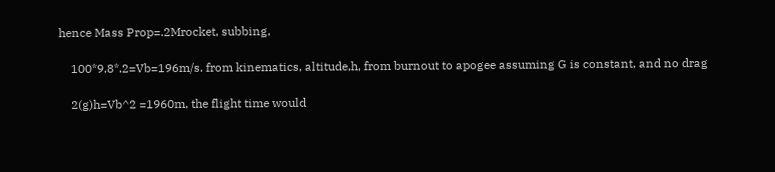hence Mass Prop=.2Mrocket, subbing,

    100*9.8*.2=Vb=196m/s. from kinematics, altitude,h, from burnout to apogee assuming G is constant, and no drag

    2(g)h=Vb^2 =1960m, the flight time would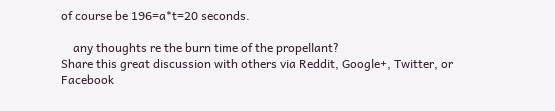of course be 196=a*t=20 seconds.

    any thoughts re the burn time of the propellant?
Share this great discussion with others via Reddit, Google+, Twitter, or Facebook